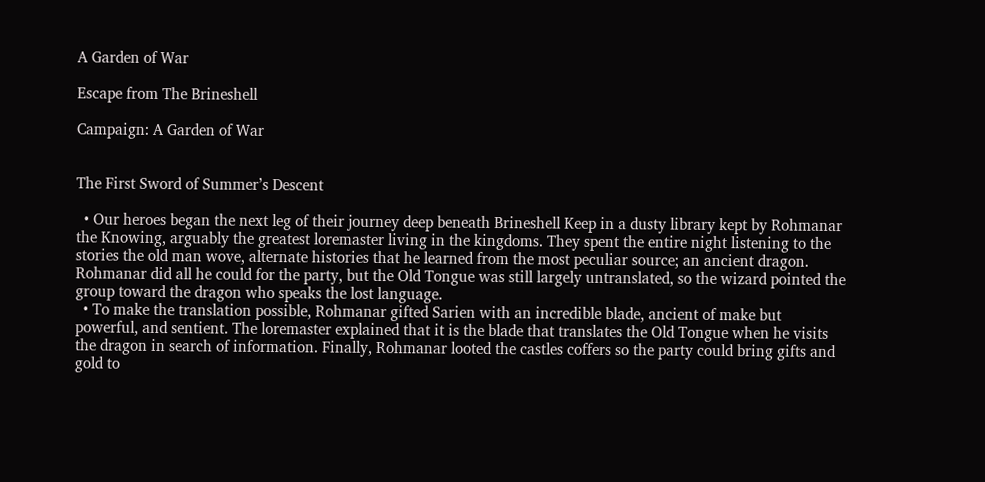A Garden of War

Escape from The Brineshell

Campaign: A Garden of War


The First Sword of Summer’s Descent

  • Our heroes began the next leg of their journey deep beneath Brineshell Keep in a dusty library kept by Rohmanar the Knowing, arguably the greatest loremaster living in the kingdoms. They spent the entire night listening to the stories the old man wove, alternate histories that he learned from the most peculiar source; an ancient dragon. Rohmanar did all he could for the party, but the Old Tongue was still largely untranslated, so the wizard pointed the group toward the dragon who speaks the lost language.
  • To make the translation possible, Rohmanar gifted Sarien with an incredible blade, ancient of make but powerful, and sentient. The loremaster explained that it is the blade that translates the Old Tongue when he visits the dragon in search of information. Finally, Rohmanar looted the castles coffers so the party could bring gifts and gold to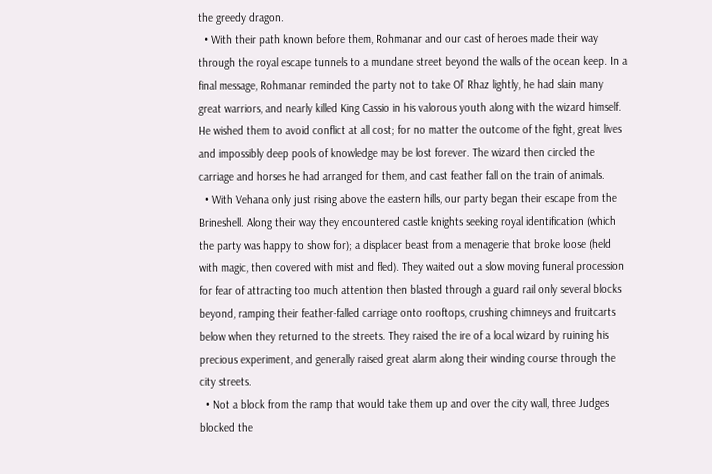the greedy dragon.
  • With their path known before them, Rohmanar and our cast of heroes made their way through the royal escape tunnels to a mundane street beyond the walls of the ocean keep. In a final message, Rohmanar reminded the party not to take Ol’ Rhaz lightly, he had slain many great warriors, and nearly killed King Cassio in his valorous youth along with the wizard himself. He wished them to avoid conflict at all cost; for no matter the outcome of the fight, great lives and impossibly deep pools of knowledge may be lost forever. The wizard then circled the carriage and horses he had arranged for them, and cast feather fall on the train of animals.
  • With Vehana only just rising above the eastern hills, our party began their escape from the Brineshell. Along their way they encountered castle knights seeking royal identification (which the party was happy to show for); a displacer beast from a menagerie that broke loose (held with magic, then covered with mist and fled). They waited out a slow moving funeral procession for fear of attracting too much attention then blasted through a guard rail only several blocks beyond, ramping their feather-falled carriage onto rooftops, crushing chimneys and fruitcarts below when they returned to the streets. They raised the ire of a local wizard by ruining his precious experiment, and generally raised great alarm along their winding course through the city streets.
  • Not a block from the ramp that would take them up and over the city wall, three Judges blocked the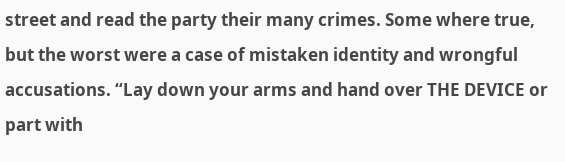street and read the party their many crimes. Some where true, but the worst were a case of mistaken identity and wrongful accusations. “Lay down your arms and hand over THE DEVICE or part with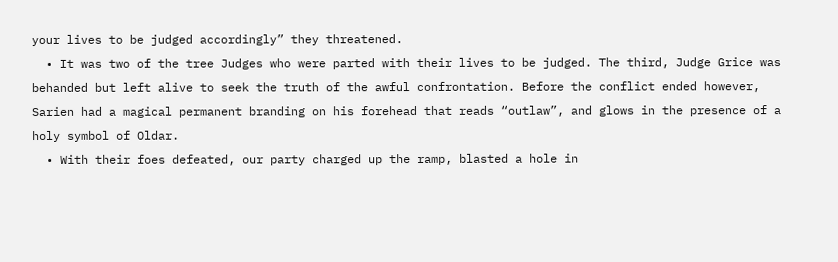your lives to be judged accordingly” they threatened.
  • It was two of the tree Judges who were parted with their lives to be judged. The third, Judge Grice was behanded but left alive to seek the truth of the awful confrontation. Before the conflict ended however, Sarien had a magical permanent branding on his forehead that reads “outlaw”, and glows in the presence of a holy symbol of Oldar.
  • With their foes defeated, our party charged up the ramp, blasted a hole in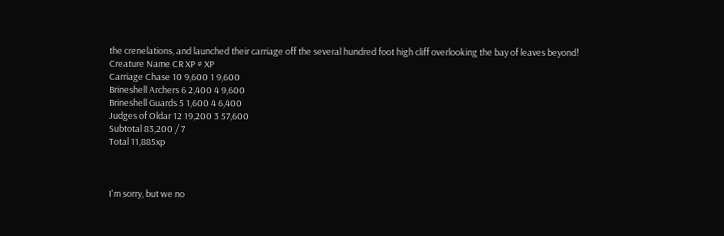the crenelations, and launched their carriage off the several hundred foot high cliff overlooking the bay of leaves beyond!
Creature Name CR XP # XP
Carriage Chase 10 9,600 1 9,600
Brineshell Archers 6 2,400 4 9,600
Brineshell Guards 5 1,600 4 6,400
Judges of Oldar 12 19,200 3 57,600
Subtotal 83,200 / 7
Total 11,885xp



I'm sorry, but we no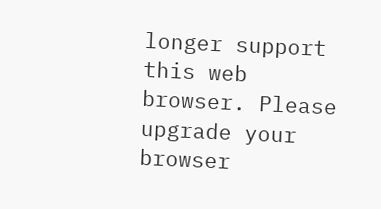longer support this web browser. Please upgrade your browser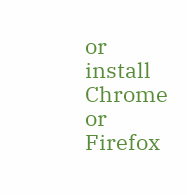or install Chrome or Firefox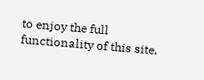to enjoy the full functionality of this site.